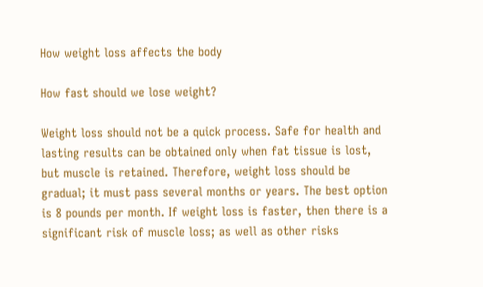How weight loss affects the body

How fast should we lose weight?

Weight loss should not be a quick process. Safe for health and lasting results can be obtained only when fat tissue is lost, but muscle is retained. Therefore, weight loss should be gradual; it must pass several months or years. The best option is 8 pounds per month. If weight loss is faster, then there is a significant risk of muscle loss; as well as other risks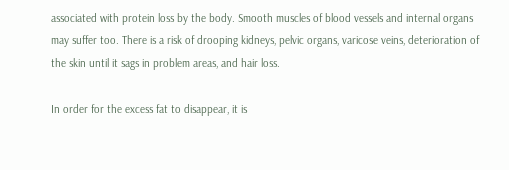associated with protein loss by the body. Smooth muscles of blood vessels and internal organs may suffer too. There is a risk of drooping kidneys, pelvic organs, varicose veins, deterioration of the skin until it sags in problem areas, and hair loss.

In order for the excess fat to disappear, it is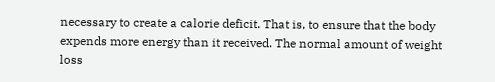necessary to create a calorie deficit. That is, to ensure that the body expends more energy than it received. The normal amount of weight loss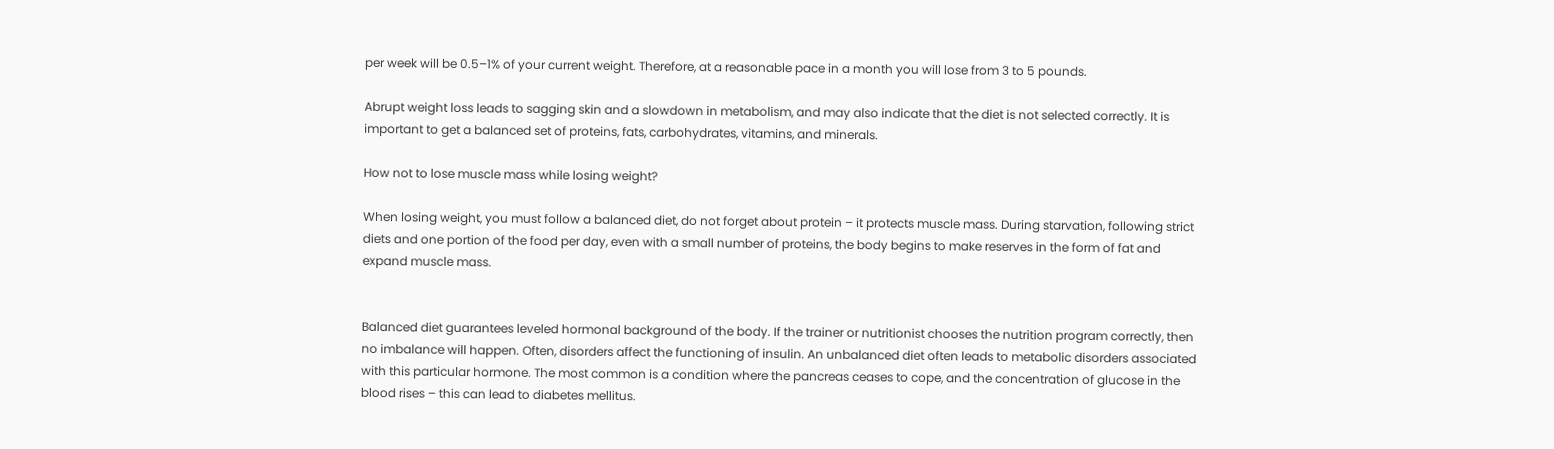per week will be 0.5–1% of your current weight. Therefore, at a reasonable pace in a month you will lose from 3 to 5 pounds.

Abrupt weight loss leads to sagging skin and a slowdown in metabolism, and may also indicate that the diet is not selected correctly. It is important to get a balanced set of proteins, fats, carbohydrates, vitamins, and minerals.

How not to lose muscle mass while losing weight?

When losing weight, you must follow a balanced diet, do not forget about protein – it protects muscle mass. During starvation, following strict diets and one portion of the food per day, even with a small number of proteins, the body begins to make reserves in the form of fat and expand muscle mass.


Balanced diet guarantees leveled hormonal background of the body. If the trainer or nutritionist chooses the nutrition program correctly, then no imbalance will happen. Often, disorders affect the functioning of insulin. An unbalanced diet often leads to metabolic disorders associated with this particular hormone. The most common is a condition where the pancreas ceases to cope, and the concentration of glucose in the blood rises – this can lead to diabetes mellitus.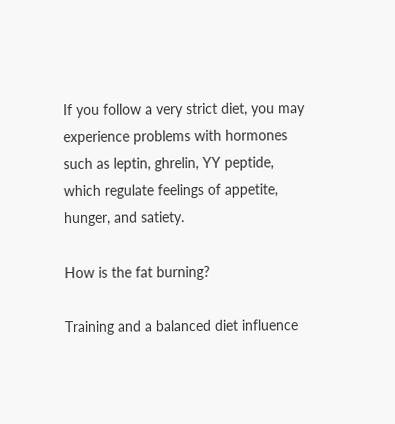If you follow a very strict diet, you may experience problems with hormones such as leptin, ghrelin, YY peptide, which regulate feelings of appetite, hunger, and satiety.

How is the fat burning?

Training and a balanced diet influence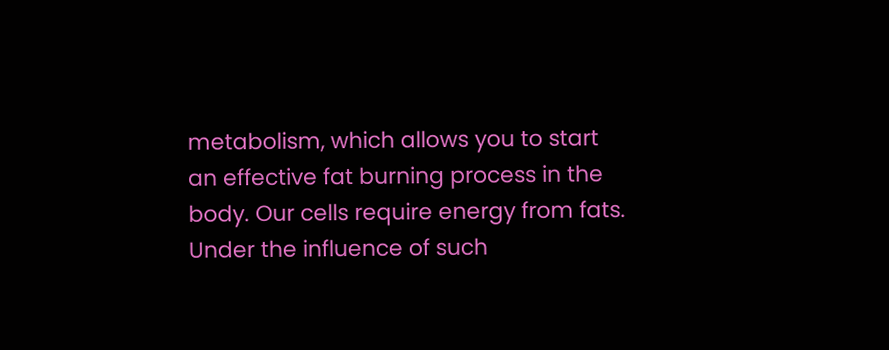metabolism, which allows you to start an effective fat burning process in the body. Our cells require energy from fats. Under the influence of such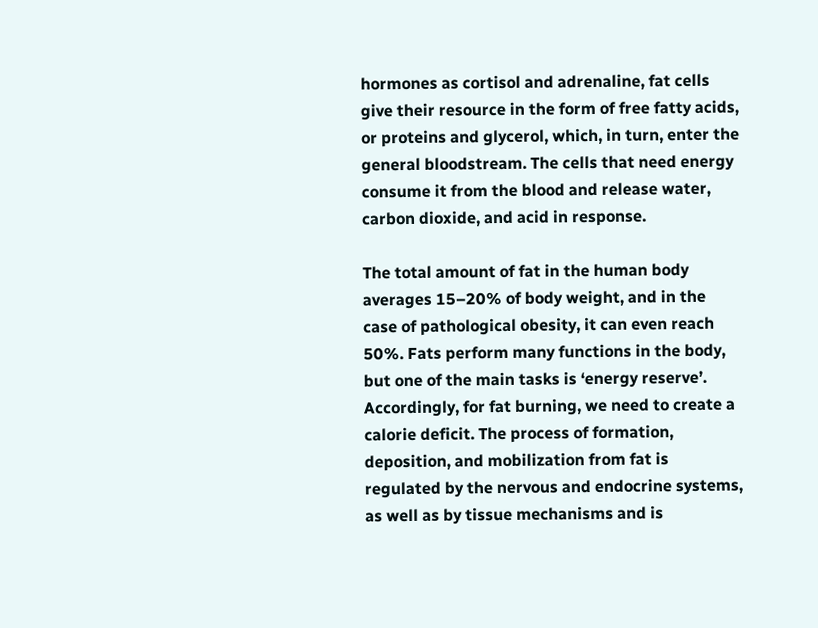hormones as cortisol and adrenaline, fat cells give their resource in the form of free fatty acids, or proteins and glycerol, which, in turn, enter the general bloodstream. The cells that need energy consume it from the blood and release water, carbon dioxide, and acid in response.

The total amount of fat in the human body averages 15–20% of body weight, and in the case of pathological obesity, it can even reach 50%. Fats perform many functions in the body, but one of the main tasks is ‘energy reserve’. Accordingly, for fat burning, we need to create a calorie deficit. The process of formation, deposition, and mobilization from fat is regulated by the nervous and endocrine systems, as well as by tissue mechanisms and is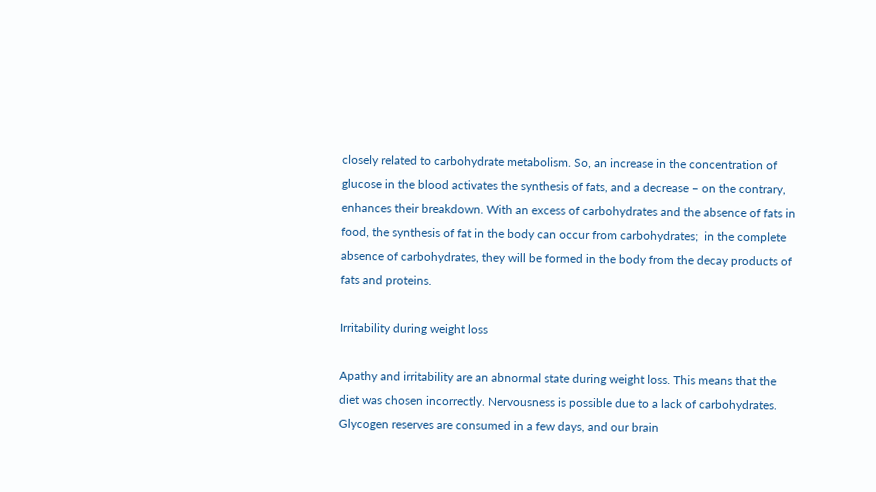closely related to carbohydrate metabolism. So, an increase in the concentration of glucose in the blood activates the synthesis of fats, and a decrease – on the contrary, enhances their breakdown. With an excess of carbohydrates and the absence of fats in food, the synthesis of fat in the body can occur from carbohydrates;  in the complete absence of carbohydrates, they will be formed in the body from the decay products of fats and proteins.

Irritability during weight loss

Apathy and irritability are an abnormal state during weight loss. This means that the diet was chosen incorrectly. Nervousness is possible due to a lack of carbohydrates. Glycogen reserves are consumed in a few days, and our brain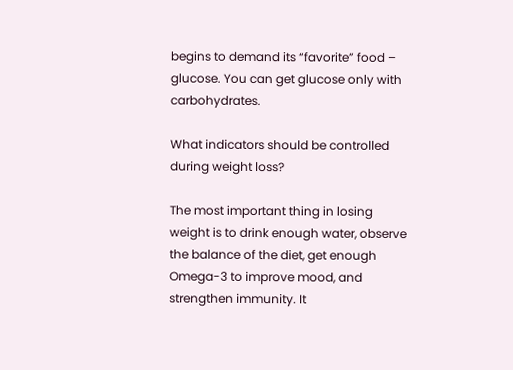begins to demand its “favorite” food – glucose. You can get glucose only with carbohydrates.

What indicators should be controlled during weight loss?

The most important thing in losing weight is to drink enough water, observe the balance of the diet, get enough Omega-3 to improve mood, and strengthen immunity. It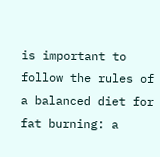is important to follow the rules of a balanced diet for fat burning: a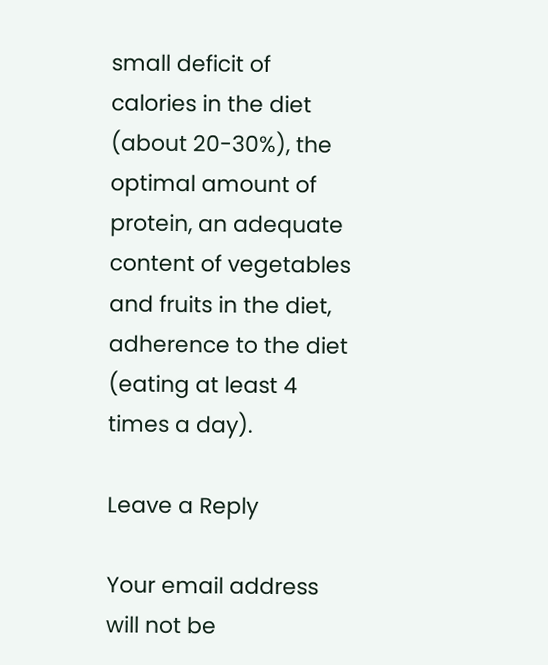small deficit of calories in the diet (about 20-30%), the optimal amount of protein, an adequate content of vegetables and fruits in the diet, adherence to the diet (eating at least 4 times a day).

Leave a Reply

Your email address will not be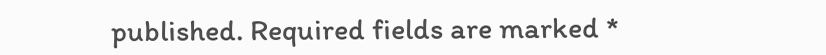published. Required fields are marked *